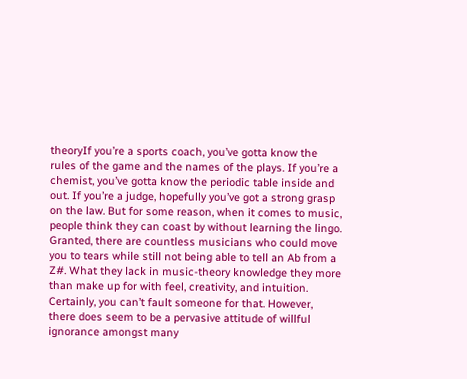theoryIf you’re a sports coach, you’ve gotta know the rules of the game and the names of the plays. If you’re a chemist, you’ve gotta know the periodic table inside and out. If you’re a judge, hopefully you’ve got a strong grasp on the law. But for some reason, when it comes to music, people think they can coast by without learning the lingo. Granted, there are countless musicians who could move you to tears while still not being able to tell an Ab from a Z#. What they lack in music-theory knowledge they more than make up for with feel, creativity, and intuition. Certainly, you can’t fault someone for that. However, there does seem to be a pervasive attitude of willful ignorance amongst many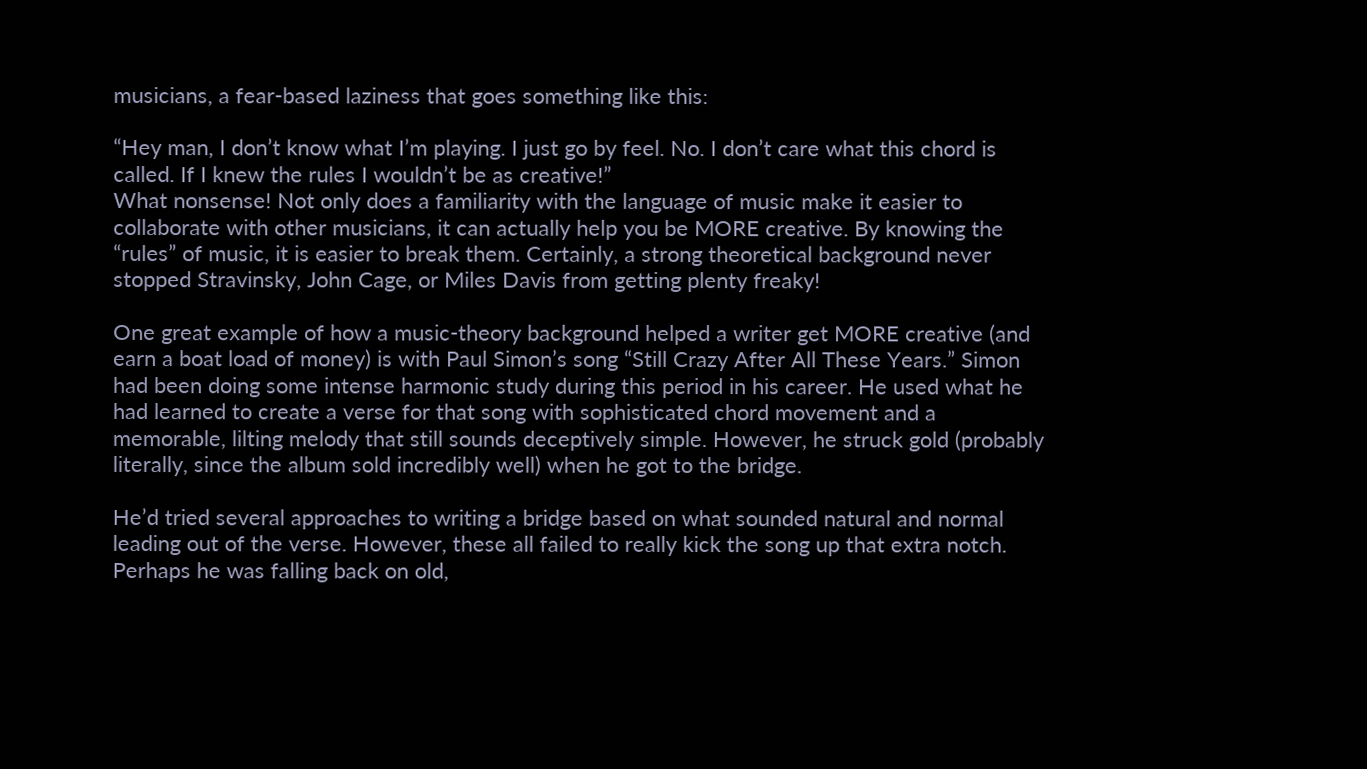musicians, a fear-based laziness that goes something like this:

“Hey man, I don’t know what I’m playing. I just go by feel. No. I don’t care what this chord is called. If I knew the rules I wouldn’t be as creative!”
What nonsense! Not only does a familiarity with the language of music make it easier to collaborate with other musicians, it can actually help you be MORE creative. By knowing the “rules” of music, it is easier to break them. Certainly, a strong theoretical background never stopped Stravinsky, John Cage, or Miles Davis from getting plenty freaky!

One great example of how a music-theory background helped a writer get MORE creative (and earn a boat load of money) is with Paul Simon’s song “Still Crazy After All These Years.” Simon had been doing some intense harmonic study during this period in his career. He used what he had learned to create a verse for that song with sophisticated chord movement and a memorable, lilting melody that still sounds deceptively simple. However, he struck gold (probably literally, since the album sold incredibly well) when he got to the bridge.

He’d tried several approaches to writing a bridge based on what sounded natural and normal leading out of the verse. However, these all failed to really kick the song up that extra notch. Perhaps he was falling back on old,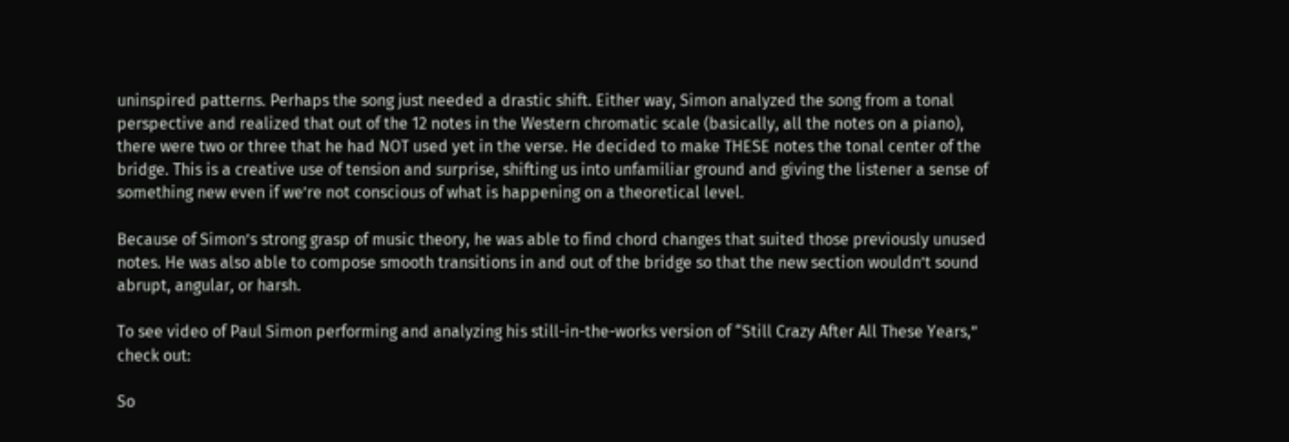uninspired patterns. Perhaps the song just needed a drastic shift. Either way, Simon analyzed the song from a tonal perspective and realized that out of the 12 notes in the Western chromatic scale (basically, all the notes on a piano), there were two or three that he had NOT used yet in the verse. He decided to make THESE notes the tonal center of the bridge. This is a creative use of tension and surprise, shifting us into unfamiliar ground and giving the listener a sense of something new even if we’re not conscious of what is happening on a theoretical level.

Because of Simon’s strong grasp of music theory, he was able to find chord changes that suited those previously unused notes. He was also able to compose smooth transitions in and out of the bridge so that the new section wouldn’t sound abrupt, angular, or harsh.

To see video of Paul Simon performing and analyzing his still-in-the-works version of “Still Crazy After All These Years,” check out:

So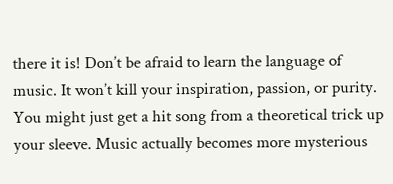there it is! Don’t be afraid to learn the language of music. It won’t kill your inspiration, passion, or purity. You might just get a hit song from a theoretical trick up your sleeve. Music actually becomes more mysterious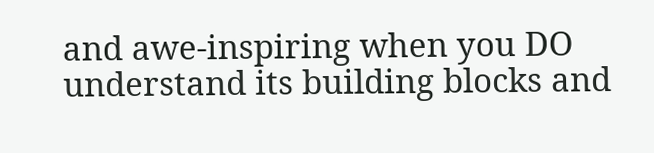and awe-inspiring when you DO understand its building blocks and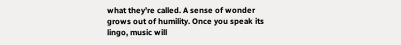what they’re called. A sense of wonder grows out of humility. Once you speak its lingo, music will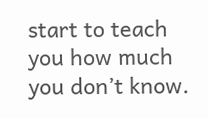start to teach you how much you don’t know.